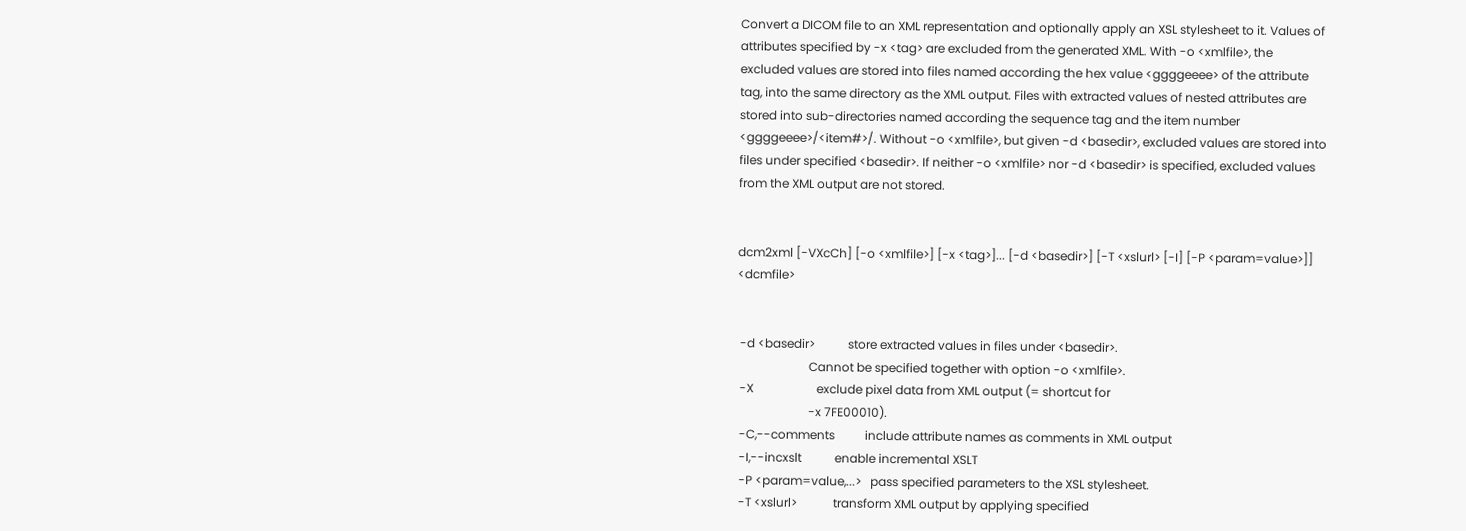Convert a DICOM file to an XML representation and optionally apply an XSL stylesheet to it. Values of attributes specified by -x <tag> are excluded from the generated XML. With -o <xmlfile>, the excluded values are stored into files named according the hex value <ggggeeee> of the attribute tag, into the same directory as the XML output. Files with extracted values of nested attributes are stored into sub-directories named according the sequence tag and the item number <ggggeeee>/<item#>/. Without -o <xmlfile>, but given -d <basedir>, excluded values are stored into files under specified <basedir>. If neither -o <xmlfile> nor -d <basedir> is specified, excluded values from the XML output are not stored.


dcm2xml [-VXcCh] [-o <xmlfile>] [-x <tag>]... [-d <basedir>] [-T <xslurl> [-I] [-P <param=value>]] <dcmfile>


 -d <basedir>           store extracted values in files under <basedir>.
                        Cannot be specified together with option -o <xmlfile>.
 -X                     exclude pixel data from XML output (= shortcut for
                        -x 7FE00010).
 -C,--comments          include attribute names as comments in XML output
 -I,--incxslt           enable incremental XSLT
 -P <param=value,...>   pass specified parameters to the XSL stylesheet.
 -T <xslurl>            transform XML output by applying specified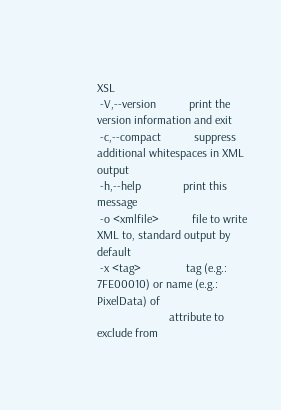XSL
 -V,--version           print the version information and exit
 -c,--compact           suppress additional whitespaces in XML output
 -h,--help              print this message
 -o <xmlfile>           file to write XML to, standard output by default
 -x <tag>               tag (e.g.: 7FE00010) or name (e.g.: PixelData) of
                        attribute to exclude from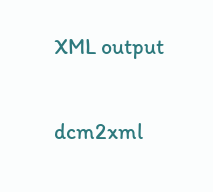XML output


dcm2xml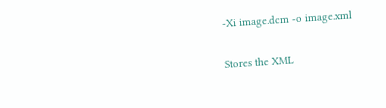-Xi image.dcm -o image.xml

Stores the XML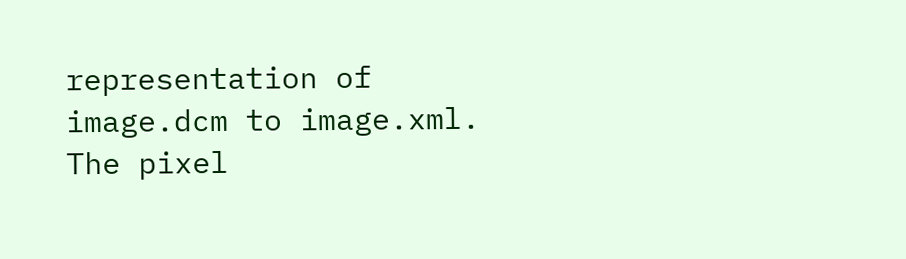representation of image.dcm to image.xml. The pixel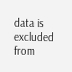data is excluded from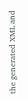the generated XML and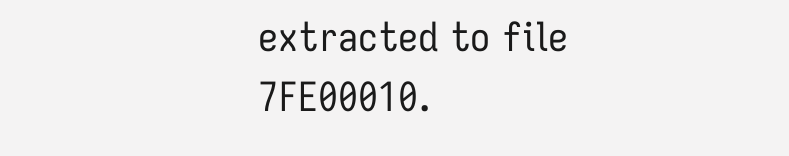extracted to file 7FE00010.